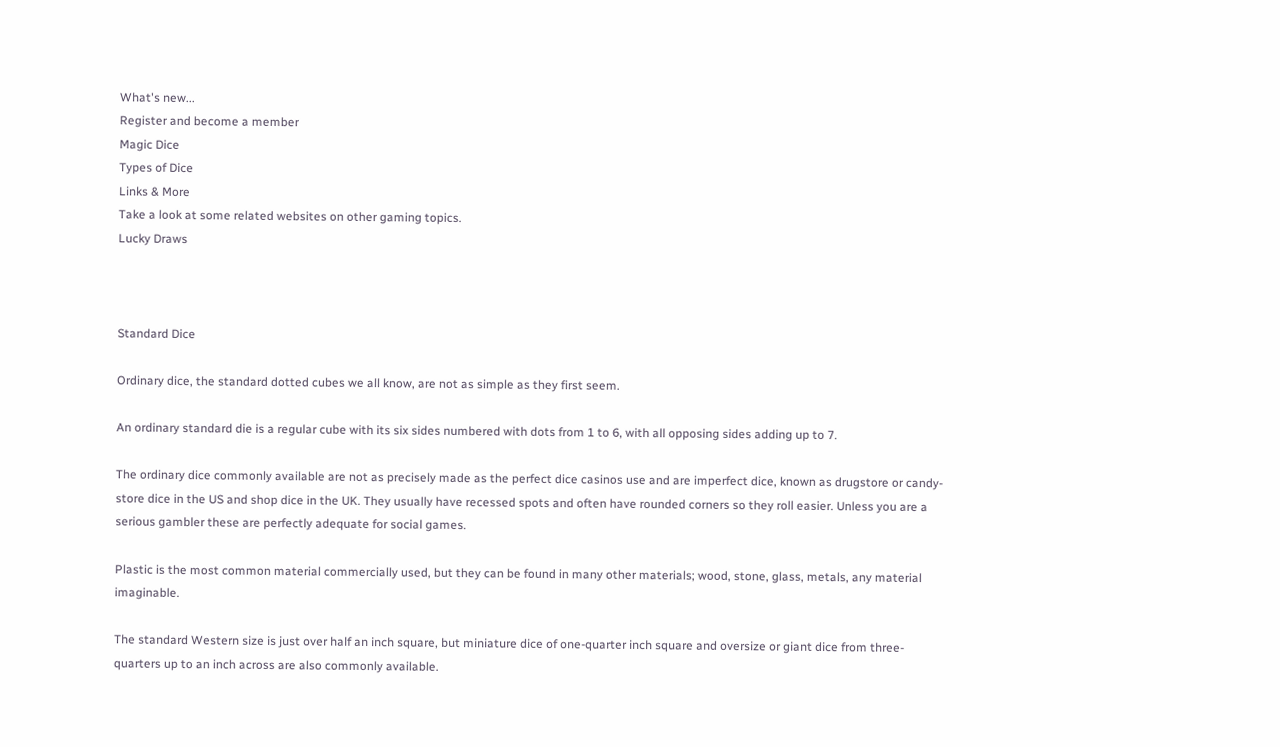What's new...
Register and become a member
Magic Dice
Types of Dice
Links & More
Take a look at some related websites on other gaming topics.
Lucky Draws



Standard Dice

Ordinary dice, the standard dotted cubes we all know, are not as simple as they first seem.

An ordinary standard die is a regular cube with its six sides numbered with dots from 1 to 6, with all opposing sides adding up to 7.

The ordinary dice commonly available are not as precisely made as the perfect dice casinos use and are imperfect dice, known as drugstore or candy-store dice in the US and shop dice in the UK. They usually have recessed spots and often have rounded corners so they roll easier. Unless you are a serious gambler these are perfectly adequate for social games.

Plastic is the most common material commercially used, but they can be found in many other materials; wood, stone, glass, metals, any material imaginable.

The standard Western size is just over half an inch square, but miniature dice of one-quarter inch square and oversize or giant dice from three-quarters up to an inch across are also commonly available.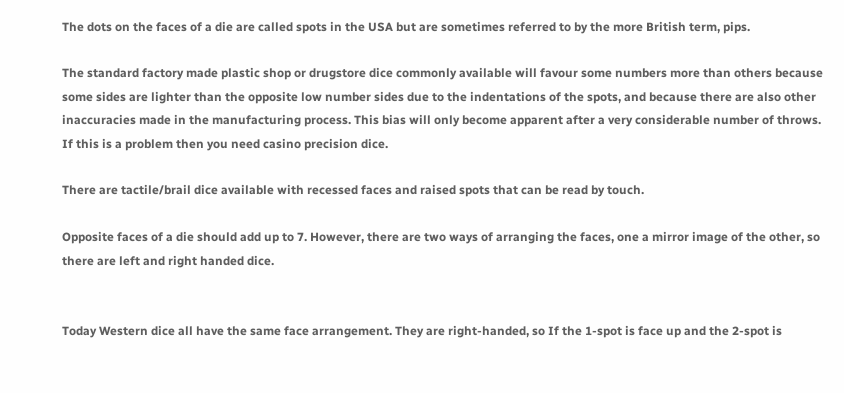The dots on the faces of a die are called spots in the USA but are sometimes referred to by the more British term, pips.

The standard factory made plastic shop or drugstore dice commonly available will favour some numbers more than others because some sides are lighter than the opposite low number sides due to the indentations of the spots, and because there are also other inaccuracies made in the manufacturing process. This bias will only become apparent after a very considerable number of throws. If this is a problem then you need casino precision dice.

There are tactile/brail dice available with recessed faces and raised spots that can be read by touch.

Opposite faces of a die should add up to 7. However, there are two ways of arranging the faces, one a mirror image of the other, so there are left and right handed dice.


Today Western dice all have the same face arrangement. They are right-handed, so If the 1-spot is face up and the 2-spot is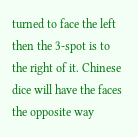turned to face the left then the 3-spot is to the right of it. Chinese dice will have the faces the opposite way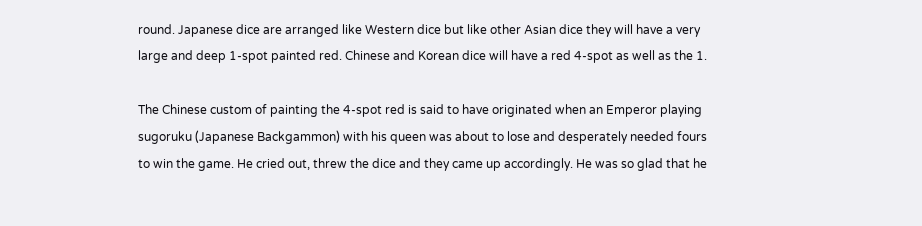round. Japanese dice are arranged like Western dice but like other Asian dice they will have a very large and deep 1-spot painted red. Chinese and Korean dice will have a red 4-spot as well as the 1.

The Chinese custom of painting the 4-spot red is said to have originated when an Emperor playing sugoruku (Japanese Backgammon) with his queen was about to lose and desperately needed fours to win the game. He cried out, threw the dice and they came up accordingly. He was so glad that he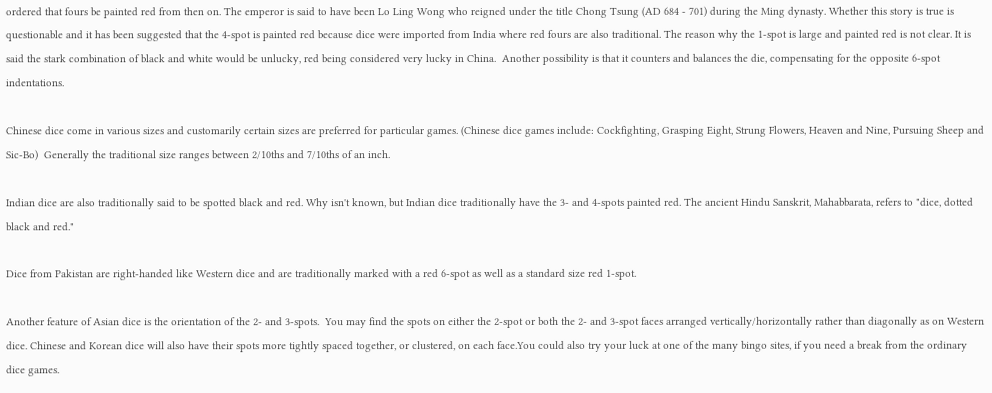ordered that fours be painted red from then on. The emperor is said to have been Lo Ling Wong who reigned under the title Chong Tsung (AD 684 - 701) during the Ming dynasty. Whether this story is true is questionable and it has been suggested that the 4-spot is painted red because dice were imported from India where red fours are also traditional. The reason why the 1-spot is large and painted red is not clear. It is said the stark combination of black and white would be unlucky, red being considered very lucky in China.  Another possibility is that it counters and balances the die, compensating for the opposite 6-spot indentations.

Chinese dice come in various sizes and customarily certain sizes are preferred for particular games. (Chinese dice games include: Cockfighting, Grasping Eight, Strung Flowers, Heaven and Nine, Pursuing Sheep and Sic-Bo)  Generally the traditional size ranges between 2/10ths and 7/10ths of an inch.

Indian dice are also traditionally said to be spotted black and red. Why isn't known, but Indian dice traditionally have the 3- and 4-spots painted red. The ancient Hindu Sanskrit, Mahabbarata, refers to "dice, dotted black and red."

Dice from Pakistan are right-handed like Western dice and are traditionally marked with a red 6-spot as well as a standard size red 1-spot.

Another feature of Asian dice is the orientation of the 2- and 3-spots.  You may find the spots on either the 2-spot or both the 2- and 3-spot faces arranged vertically/horizontally rather than diagonally as on Western dice. Chinese and Korean dice will also have their spots more tightly spaced together, or clustered, on each face.You could also try your luck at one of the many bingo sites, if you need a break from the ordinary dice games.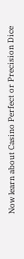Now learn about Casino Perfect or Precision Dice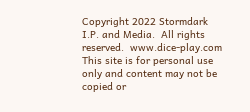Copyright 2022 Stormdark I.P. and Media.  All rights reserved.  www.dice-play.com  This site is for personal use only and content may not be copied or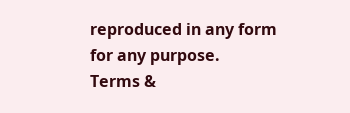reproduced in any form for any purpose.  Terms &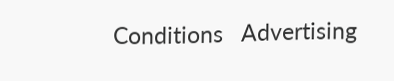Conditions   Advertising